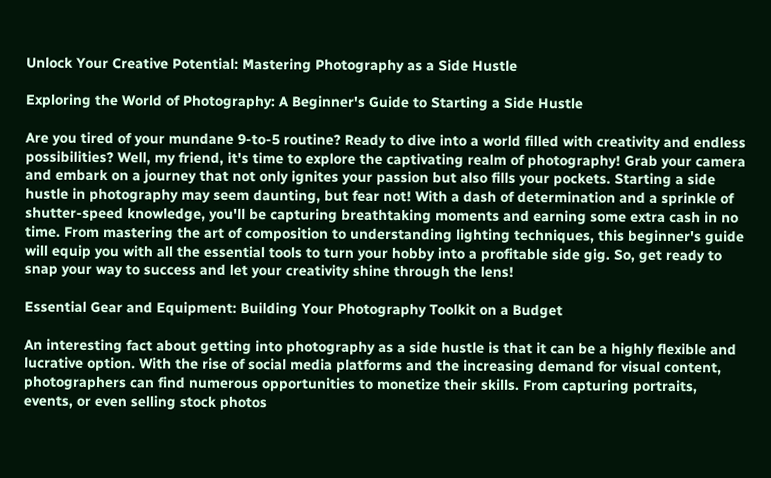Unlock Your Creative Potential: Mastering Photography as a Side Hustle

Exploring the World of Photography: A Beginner's Guide to Starting a Side Hustle

Are you tired of your mundane 9-to-5 routine? Ready to dive into a world filled with creativity and endless possibilities? Well, my friend, it's time to explore the captivating realm of photography! Grab your camera and embark on a journey that not only ignites your passion but also fills your pockets. Starting a side hustle in photography may seem daunting, but fear not! With a dash of determination and a sprinkle of shutter-speed knowledge, you'll be capturing breathtaking moments and earning some extra cash in no time. From mastering the art of composition to understanding lighting techniques, this beginner's guide will equip you with all the essential tools to turn your hobby into a profitable side gig. So, get ready to snap your way to success and let your creativity shine through the lens!

Essential Gear and Equipment: Building Your Photography Toolkit on a Budget

An interesting fact about getting into photography as a side hustle is that it can be a highly flexible and lucrative option. With the rise of social media platforms and the increasing demand for visual content, photographers can find numerous opportunities to monetize their skills. From capturing portraits, events, or even selling stock photos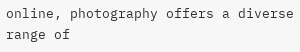online, photography offers a diverse range of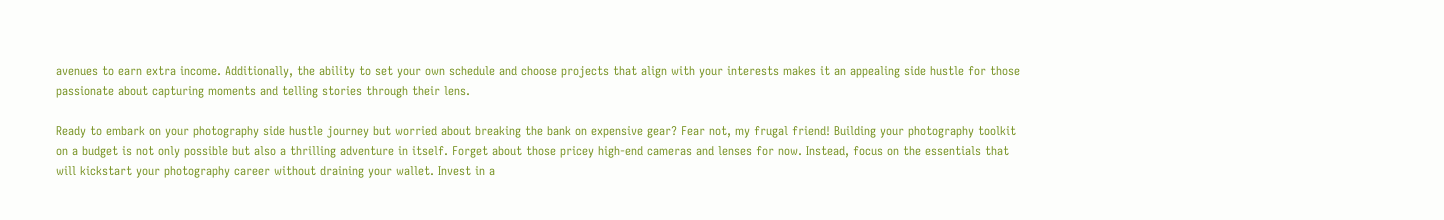avenues to earn extra income. Additionally, the ability to set your own schedule and choose projects that align with your interests makes it an appealing side hustle for those passionate about capturing moments and telling stories through their lens.

Ready to embark on your photography side hustle journey but worried about breaking the bank on expensive gear? Fear not, my frugal friend! Building your photography toolkit on a budget is not only possible but also a thrilling adventure in itself. Forget about those pricey high-end cameras and lenses for now. Instead, focus on the essentials that will kickstart your photography career without draining your wallet. Invest in a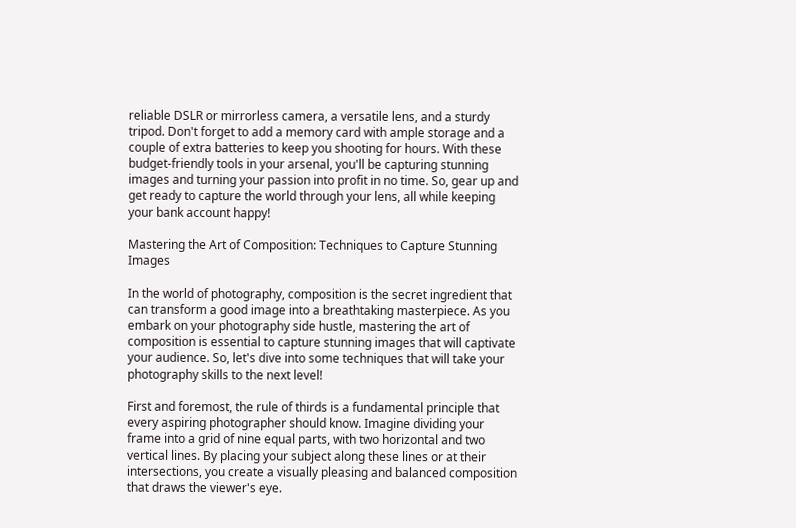reliable DSLR or mirrorless camera, a versatile lens, and a sturdy tripod. Don't forget to add a memory card with ample storage and a couple of extra batteries to keep you shooting for hours. With these budget-friendly tools in your arsenal, you'll be capturing stunning images and turning your passion into profit in no time. So, gear up and get ready to capture the world through your lens, all while keeping your bank account happy!

Mastering the Art of Composition: Techniques to Capture Stunning Images

In the world of photography, composition is the secret ingredient that can transform a good image into a breathtaking masterpiece. As you embark on your photography side hustle, mastering the art of composition is essential to capture stunning images that will captivate your audience. So, let's dive into some techniques that will take your photography skills to the next level!

First and foremost, the rule of thirds is a fundamental principle that every aspiring photographer should know. Imagine dividing your frame into a grid of nine equal parts, with two horizontal and two vertical lines. By placing your subject along these lines or at their intersections, you create a visually pleasing and balanced composition that draws the viewer's eye.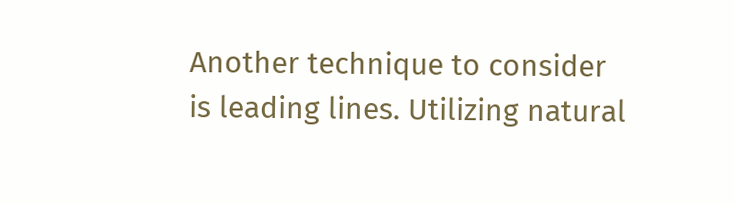Another technique to consider is leading lines. Utilizing natural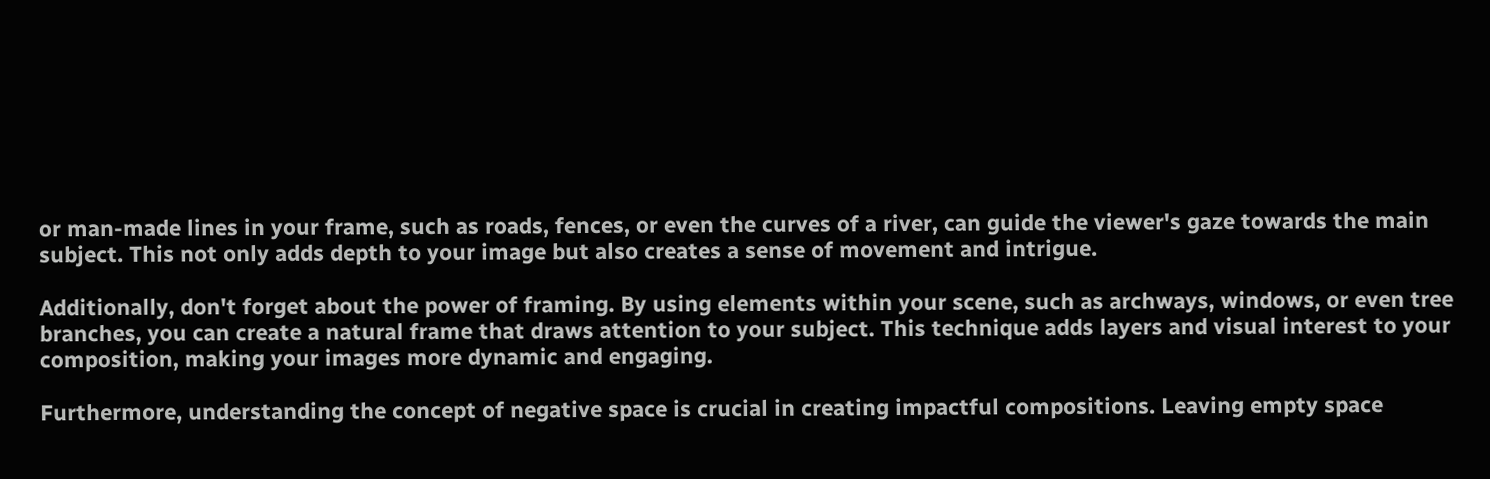or man-made lines in your frame, such as roads, fences, or even the curves of a river, can guide the viewer's gaze towards the main subject. This not only adds depth to your image but also creates a sense of movement and intrigue.

Additionally, don't forget about the power of framing. By using elements within your scene, such as archways, windows, or even tree branches, you can create a natural frame that draws attention to your subject. This technique adds layers and visual interest to your composition, making your images more dynamic and engaging.

Furthermore, understanding the concept of negative space is crucial in creating impactful compositions. Leaving empty space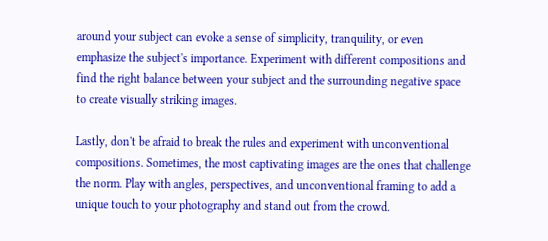around your subject can evoke a sense of simplicity, tranquility, or even emphasize the subject's importance. Experiment with different compositions and find the right balance between your subject and the surrounding negative space to create visually striking images.

Lastly, don't be afraid to break the rules and experiment with unconventional compositions. Sometimes, the most captivating images are the ones that challenge the norm. Play with angles, perspectives, and unconventional framing to add a unique touch to your photography and stand out from the crowd.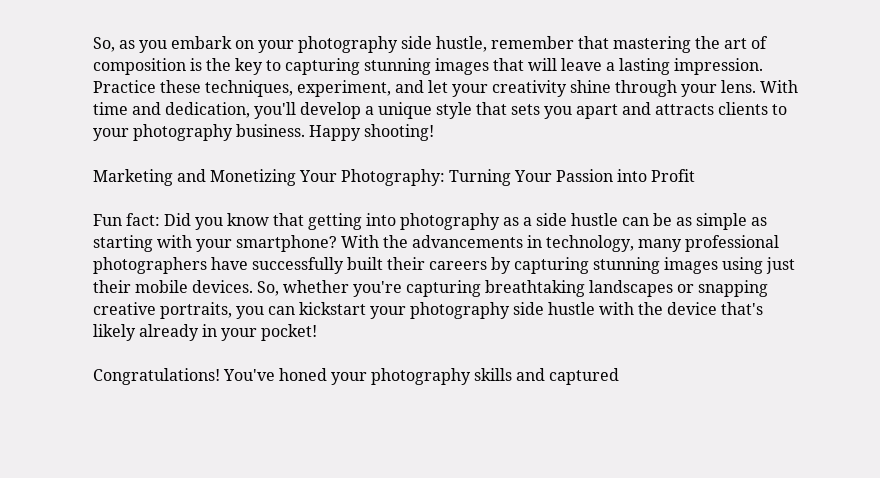So, as you embark on your photography side hustle, remember that mastering the art of composition is the key to capturing stunning images that will leave a lasting impression. Practice these techniques, experiment, and let your creativity shine through your lens. With time and dedication, you'll develop a unique style that sets you apart and attracts clients to your photography business. Happy shooting!

Marketing and Monetizing Your Photography: Turning Your Passion into Profit

Fun fact: Did you know that getting into photography as a side hustle can be as simple as starting with your smartphone? With the advancements in technology, many professional photographers have successfully built their careers by capturing stunning images using just their mobile devices. So, whether you're capturing breathtaking landscapes or snapping creative portraits, you can kickstart your photography side hustle with the device that's likely already in your pocket!

Congratulations! You've honed your photography skills and captured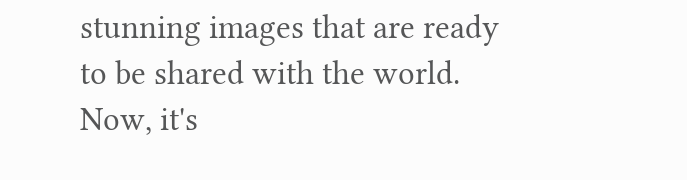stunning images that are ready to be shared with the world. Now, it's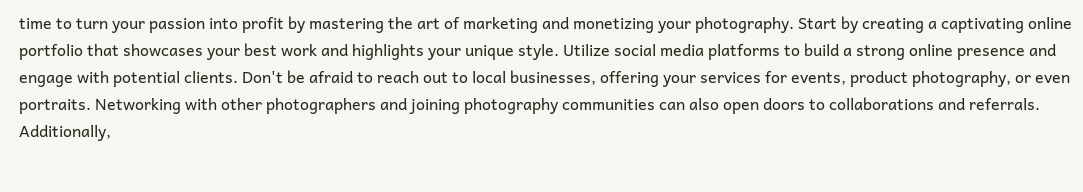time to turn your passion into profit by mastering the art of marketing and monetizing your photography. Start by creating a captivating online portfolio that showcases your best work and highlights your unique style. Utilize social media platforms to build a strong online presence and engage with potential clients. Don't be afraid to reach out to local businesses, offering your services for events, product photography, or even portraits. Networking with other photographers and joining photography communities can also open doors to collaborations and referrals. Additionally,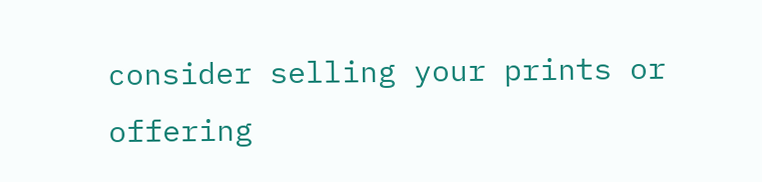consider selling your prints or offering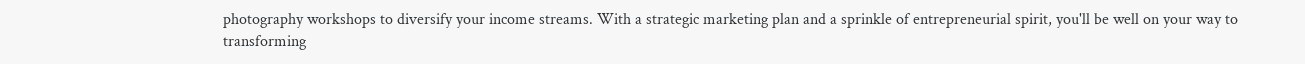photography workshops to diversify your income streams. With a strategic marketing plan and a sprinkle of entrepreneurial spirit, you'll be well on your way to transforming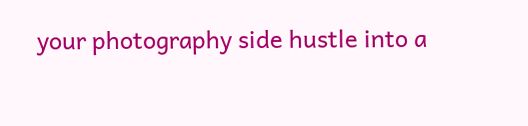your photography side hustle into a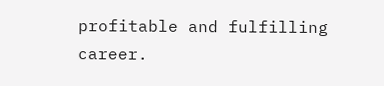profitable and fulfilling career.